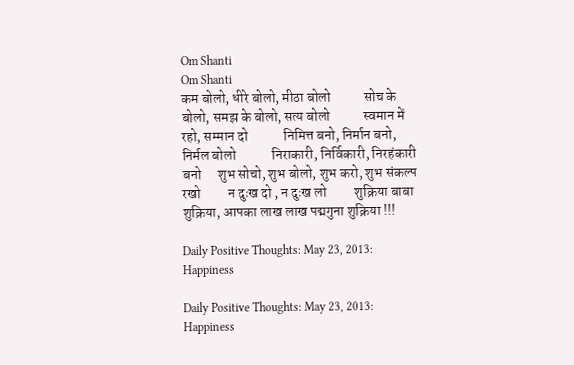Om Shanti
Om Shanti
कम बोलो, धीरे बोलो, मीठा बोलो            सोच के बोलो, समझ के बोलो, सत्य बोलो            स्वमान में रहो, सम्मान दो             निमित्त बनो, निर्मान बनो, निर्मल बोलो             निराकारी, निर्विकारी, निरहंकारी बनो      शुभ सोचो, शुभ बोलो, शुभ करो, शुभ संकल्प रखो          न दुःख दो , न दुःख लो          शुक्रिया बाबा शुक्रिया, आपका लाख लाख पद्मगुना शुक्रिया !!!

Daily Positive Thoughts: May 23, 2013: Happiness

Daily Positive Thoughts: May 23, 2013: Happiness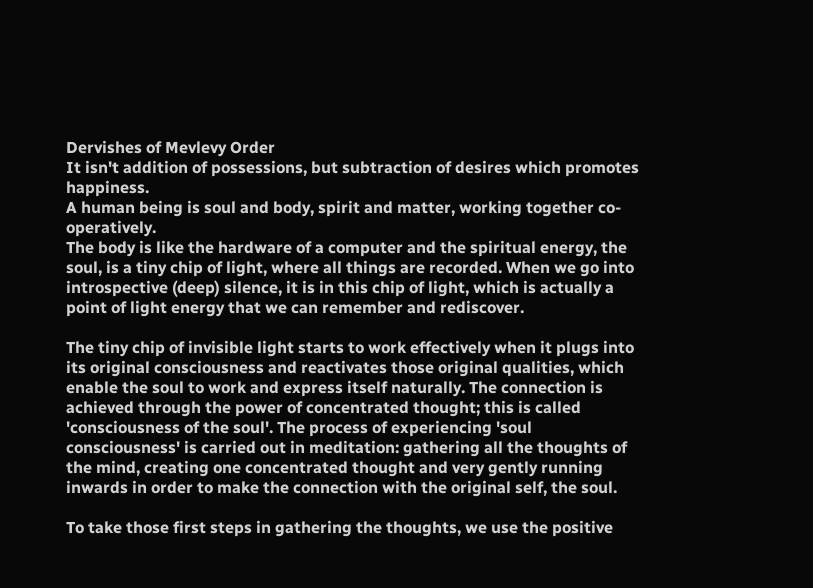Dervishes of Mevlevy Order
It isn't addition of possessions, but subtraction of desires which promotes happiness.
A human being is soul and body, spirit and matter, working together co-operatively.
The body is like the hardware of a computer and the spiritual energy, the soul, is a tiny chip of light, where all things are recorded. When we go into introspective (deep) silence, it is in this chip of light, which is actually a point of light energy that we can remember and rediscover.

The tiny chip of invisible light starts to work effectively when it plugs into its original consciousness and reactivates those original qualities, which enable the soul to work and express itself naturally. The connection is achieved through the power of concentrated thought; this is called 'consciousness of the soul'. The process of experiencing 'soul consciousness' is carried out in meditation: gathering all the thoughts of the mind, creating one concentrated thought and very gently running inwards in order to make the connection with the original self, the soul.

To take those first steps in gathering the thoughts, we use the positive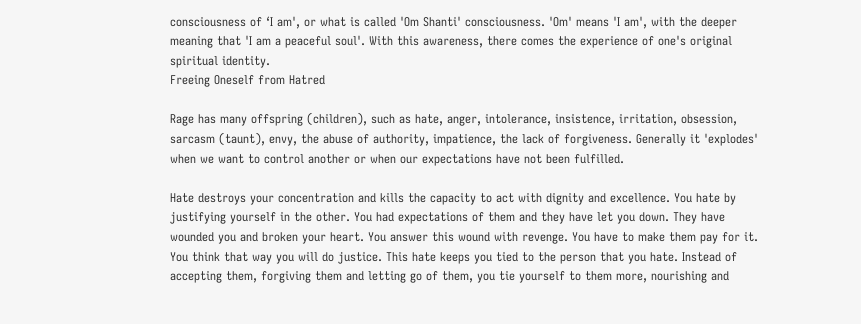consciousness of ‘I am', or what is called 'Om Shanti' consciousness. 'Om' means 'I am', with the deeper meaning that 'I am a peaceful soul'. With this awareness, there comes the experience of one's original spiritual identity.
Freeing Oneself from Hatred

Rage has many offspring (children), such as hate, anger, intolerance, insistence, irritation, obsession, sarcasm (taunt), envy, the abuse of authority, impatience, the lack of forgiveness. Generally it 'explodes' when we want to control another or when our expectations have not been fulfilled.

Hate destroys your concentration and kills the capacity to act with dignity and excellence. You hate by justifying yourself in the other. You had expectations of them and they have let you down. They have wounded you and broken your heart. You answer this wound with revenge. You have to make them pay for it. You think that way you will do justice. This hate keeps you tied to the person that you hate. Instead of accepting them, forgiving them and letting go of them, you tie yourself to them more, nourishing and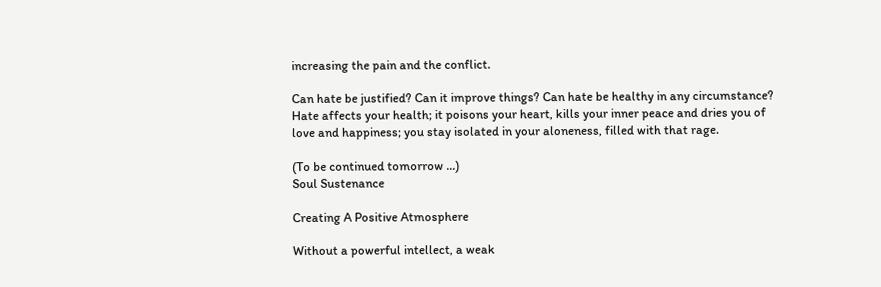increasing the pain and the conflict.

Can hate be justified? Can it improve things? Can hate be healthy in any circumstance? Hate affects your health; it poisons your heart, kills your inner peace and dries you of love and happiness; you stay isolated in your aloneness, filled with that rage.

(To be continued tomorrow ...)
Soul Sustenance

Creating A Positive Atmosphere

Without a powerful intellect, a weak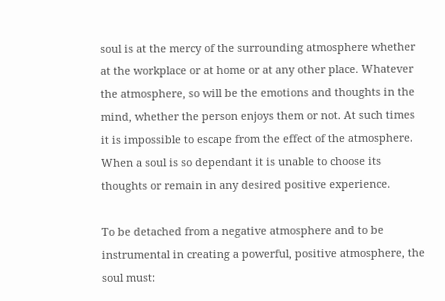soul is at the mercy of the surrounding atmosphere whether at the workplace or at home or at any other place. Whatever the atmosphere, so will be the emotions and thoughts in the mind, whether the person enjoys them or not. At such times it is impossible to escape from the effect of the atmosphere. When a soul is so dependant it is unable to choose its thoughts or remain in any desired positive experience.

To be detached from a negative atmosphere and to be instrumental in creating a powerful, positive atmosphere, the soul must: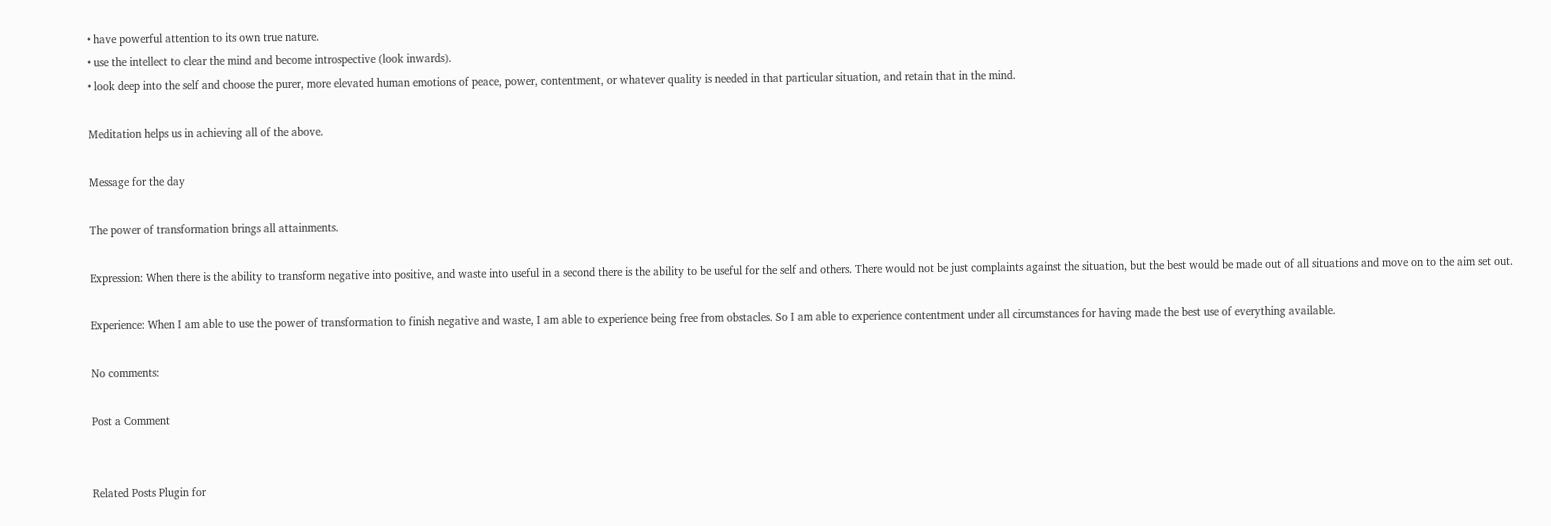• have powerful attention to its own true nature.
• use the intellect to clear the mind and become introspective (look inwards).
• look deep into the self and choose the purer, more elevated human emotions of peace, power, contentment, or whatever quality is needed in that particular situation, and retain that in the mind.

Meditation helps us in achieving all of the above.

Message for the day

The power of transformation brings all attainments.

Expression: When there is the ability to transform negative into positive, and waste into useful in a second there is the ability to be useful for the self and others. There would not be just complaints against the situation, but the best would be made out of all situations and move on to the aim set out.

Experience: When I am able to use the power of transformation to finish negative and waste, I am able to experience being free from obstacles. So I am able to experience contentment under all circumstances for having made the best use of everything available.

No comments:

Post a Comment


Related Posts Plugin for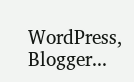WordPress, Blogger...